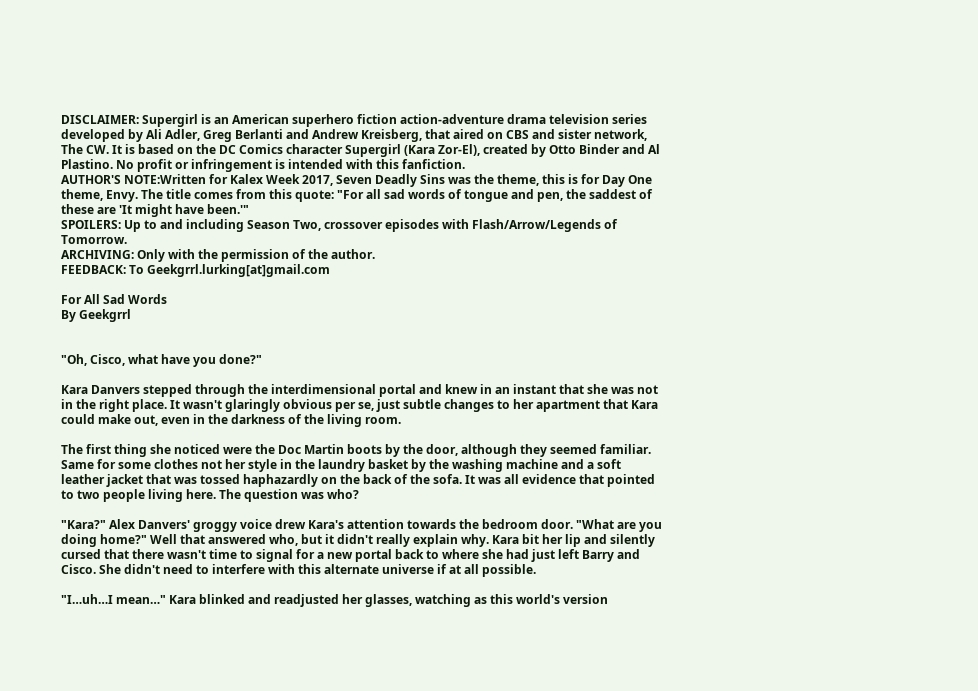DISCLAIMER: Supergirl is an American superhero fiction action-adventure drama television series developed by Ali Adler, Greg Berlanti and Andrew Kreisberg, that aired on CBS and sister network, The CW. It is based on the DC Comics character Supergirl (Kara Zor-El), created by Otto Binder and Al Plastino. No profit or infringement is intended with this fanfiction.
AUTHOR'S NOTE:Written for Kalex Week 2017, Seven Deadly Sins was the theme, this is for Day One theme, Envy. The title comes from this quote: "For all sad words of tongue and pen, the saddest of these are 'It might have been.'"
SPOILERS: Up to and including Season Two, crossover episodes with Flash/Arrow/Legends of Tomorrow.
ARCHIVING: Only with the permission of the author.
FEEDBACK: To Geekgrrl.lurking[at]gmail.com

For All Sad Words
By Geekgrrl


"Oh, Cisco, what have you done?"

Kara Danvers stepped through the interdimensional portal and knew in an instant that she was not in the right place. It wasn't glaringly obvious per se, just subtle changes to her apartment that Kara could make out, even in the darkness of the living room.

The first thing she noticed were the Doc Martin boots by the door, although they seemed familiar. Same for some clothes not her style in the laundry basket by the washing machine and a soft leather jacket that was tossed haphazardly on the back of the sofa. It was all evidence that pointed to two people living here. The question was who?

"Kara?" Alex Danvers' groggy voice drew Kara's attention towards the bedroom door. "What are you doing home?" Well that answered who, but it didn't really explain why. Kara bit her lip and silently cursed that there wasn't time to signal for a new portal back to where she had just left Barry and Cisco. She didn't need to interfere with this alternate universe if at all possible.

"I…uh…I mean…" Kara blinked and readjusted her glasses, watching as this world's version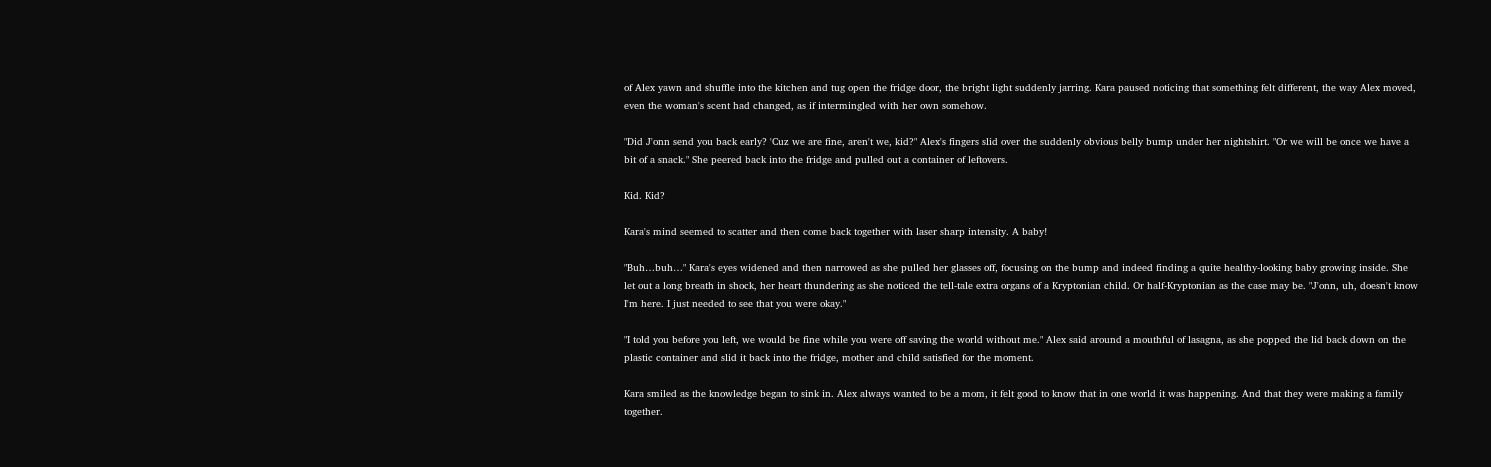of Alex yawn and shuffle into the kitchen and tug open the fridge door, the bright light suddenly jarring. Kara paused noticing that something felt different, the way Alex moved, even the woman's scent had changed, as if intermingled with her own somehow.

"Did J'onn send you back early? 'Cuz we are fine, aren't we, kid?" Alex's fingers slid over the suddenly obvious belly bump under her nightshirt. "Or we will be once we have a bit of a snack." She peered back into the fridge and pulled out a container of leftovers.

Kid. Kid?

Kara's mind seemed to scatter and then come back together with laser sharp intensity. A baby!

"Buh…buh…" Kara's eyes widened and then narrowed as she pulled her glasses off, focusing on the bump and indeed finding a quite healthy-looking baby growing inside. She let out a long breath in shock, her heart thundering as she noticed the tell-tale extra organs of a Kryptonian child. Or half-Kryptonian as the case may be. "J'onn, uh, doesn't know I'm here. I just needed to see that you were okay."

"I told you before you left, we would be fine while you were off saving the world without me." Alex said around a mouthful of lasagna, as she popped the lid back down on the plastic container and slid it back into the fridge, mother and child satisfied for the moment.

Kara smiled as the knowledge began to sink in. Alex always wanted to be a mom, it felt good to know that in one world it was happening. And that they were making a family together.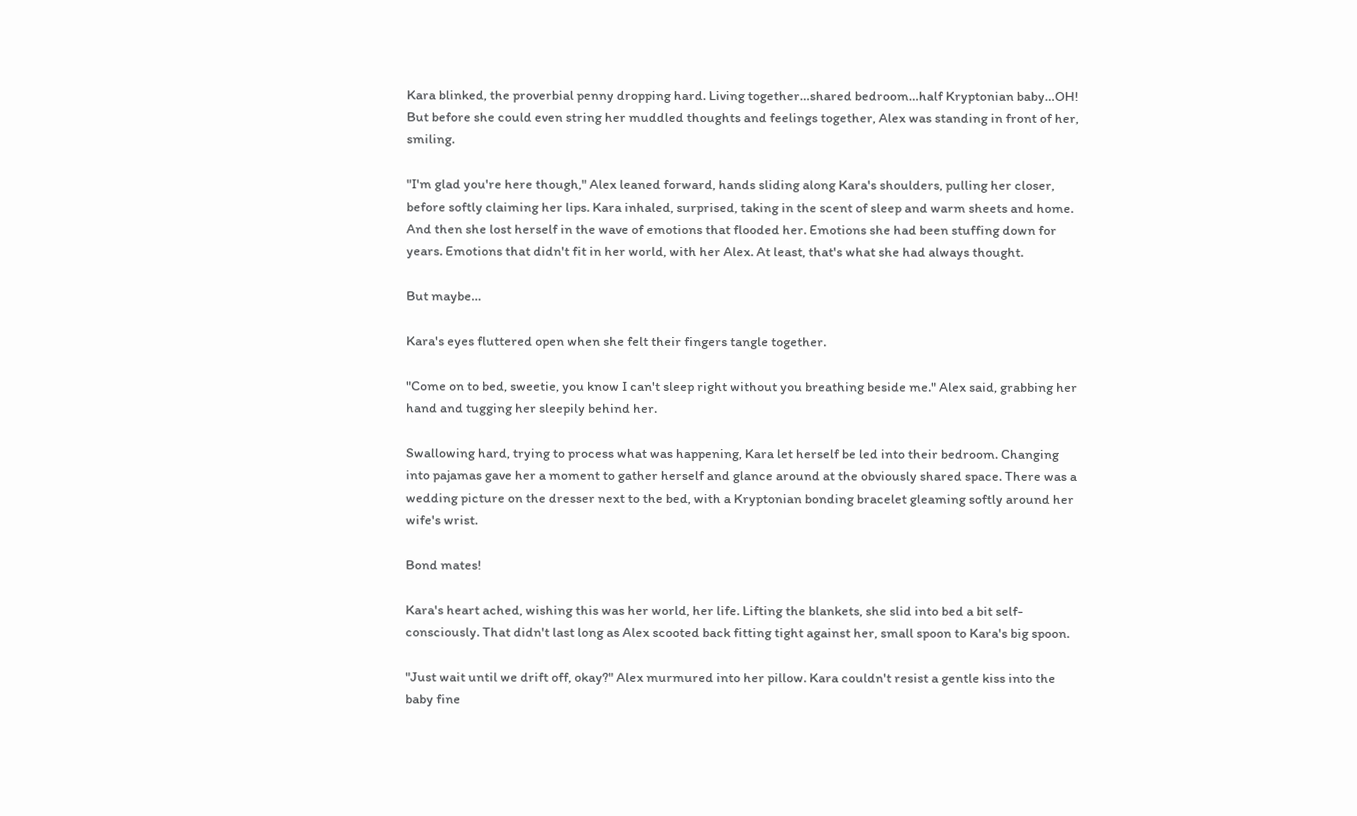Kara blinked, the proverbial penny dropping hard. Living together…shared bedroom…half Kryptonian baby…OH! But before she could even string her muddled thoughts and feelings together, Alex was standing in front of her, smiling.

"I'm glad you're here though," Alex leaned forward, hands sliding along Kara's shoulders, pulling her closer, before softly claiming her lips. Kara inhaled, surprised, taking in the scent of sleep and warm sheets and home. And then she lost herself in the wave of emotions that flooded her. Emotions she had been stuffing down for years. Emotions that didn't fit in her world, with her Alex. At least, that's what she had always thought.

But maybe…

Kara's eyes fluttered open when she felt their fingers tangle together.

"Come on to bed, sweetie, you know I can't sleep right without you breathing beside me." Alex said, grabbing her hand and tugging her sleepily behind her.

Swallowing hard, trying to process what was happening, Kara let herself be led into their bedroom. Changing into pajamas gave her a moment to gather herself and glance around at the obviously shared space. There was a wedding picture on the dresser next to the bed, with a Kryptonian bonding bracelet gleaming softly around her wife's wrist.

Bond mates!

Kara's heart ached, wishing this was her world, her life. Lifting the blankets, she slid into bed a bit self-consciously. That didn't last long as Alex scooted back fitting tight against her, small spoon to Kara's big spoon.

"Just wait until we drift off, okay?" Alex murmured into her pillow. Kara couldn't resist a gentle kiss into the baby fine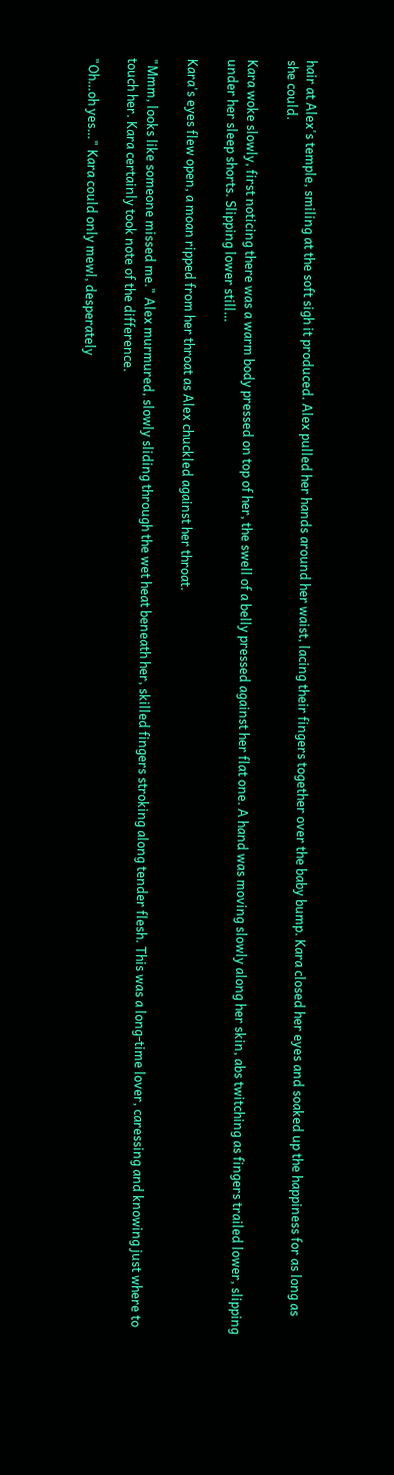hair at Alex's temple, smiling at the soft sigh it produced. Alex pulled her hands around her waist, lacing their fingers together over the baby bump. Kara closed her eyes and soaked up the happiness for as long as she could.

Kara woke slowly, first noticing there was a warm body pressed on top of her, the swell of a belly pressed against her flat one. A hand was moving slowly along her skin, abs twitching as fingers trailed lower, slipping under her sleep shorts. Slipping lower still…

Kara's eyes flew open, a moan ripped from her throat as Alex chuckled against her throat.

"Mmm, looks like someone missed me." Alex murmured, slowly sliding through the wet heat beneath her, skilled fingers stroking along tender flesh. This was a long-time lover, caressing and knowing just where to touch her. Kara certainly took note of the difference.

"Oh…oh yes…" Kara could only mewl, desperately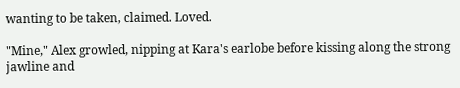wanting to be taken, claimed. Loved.

"Mine," Alex growled, nipping at Kara's earlobe before kissing along the strong jawline and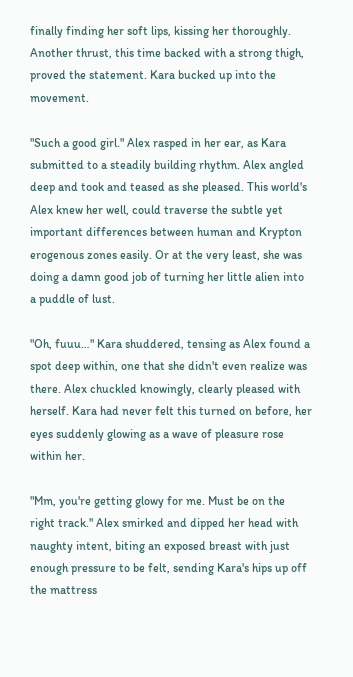finally finding her soft lips, kissing her thoroughly. Another thrust, this time backed with a strong thigh, proved the statement. Kara bucked up into the movement.

"Such a good girl." Alex rasped in her ear, as Kara submitted to a steadily building rhythm. Alex angled deep and took and teased as she pleased. This world's Alex knew her well, could traverse the subtle yet important differences between human and Krypton erogenous zones easily. Or at the very least, she was doing a damn good job of turning her little alien into a puddle of lust.

"Oh, fuuu…" Kara shuddered, tensing as Alex found a spot deep within, one that she didn't even realize was there. Alex chuckled knowingly, clearly pleased with herself. Kara had never felt this turned on before, her eyes suddenly glowing as a wave of pleasure rose within her.

"Mm, you're getting glowy for me. Must be on the right track." Alex smirked and dipped her head with naughty intent, biting an exposed breast with just enough pressure to be felt, sending Kara's hips up off the mattress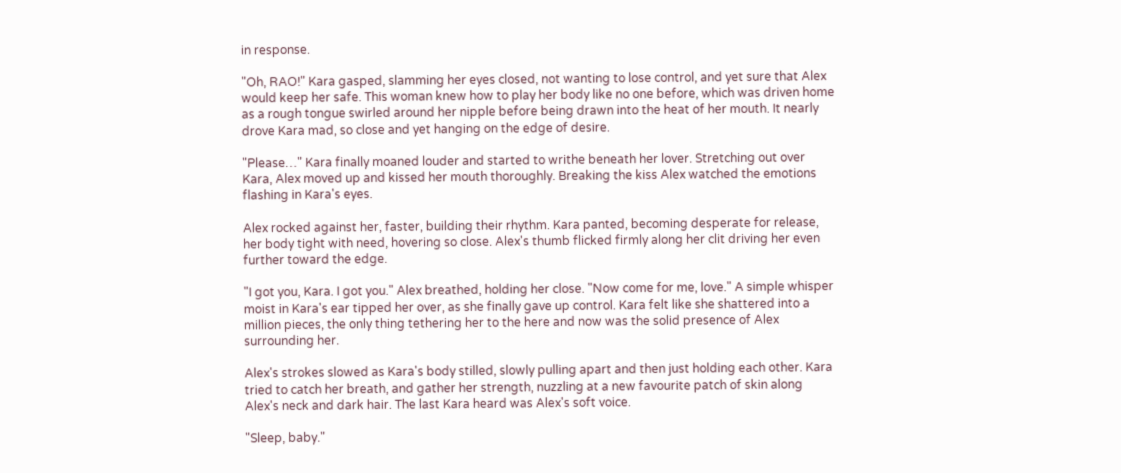in response.

"Oh, RAO!" Kara gasped, slamming her eyes closed, not wanting to lose control, and yet sure that Alex would keep her safe. This woman knew how to play her body like no one before, which was driven home as a rough tongue swirled around her nipple before being drawn into the heat of her mouth. It nearly drove Kara mad, so close and yet hanging on the edge of desire.

"Please…" Kara finally moaned louder and started to writhe beneath her lover. Stretching out over Kara, Alex moved up and kissed her mouth thoroughly. Breaking the kiss Alex watched the emotions flashing in Kara's eyes.

Alex rocked against her, faster, building their rhythm. Kara panted, becoming desperate for release, her body tight with need, hovering so close. Alex's thumb flicked firmly along her clit driving her even further toward the edge.

"I got you, Kara. I got you." Alex breathed, holding her close. "Now come for me, love." A simple whisper moist in Kara's ear tipped her over, as she finally gave up control. Kara felt like she shattered into a million pieces, the only thing tethering her to the here and now was the solid presence of Alex surrounding her.

Alex's strokes slowed as Kara's body stilled, slowly pulling apart and then just holding each other. Kara tried to catch her breath, and gather her strength, nuzzling at a new favourite patch of skin along Alex's neck and dark hair. The last Kara heard was Alex's soft voice.

"Sleep, baby."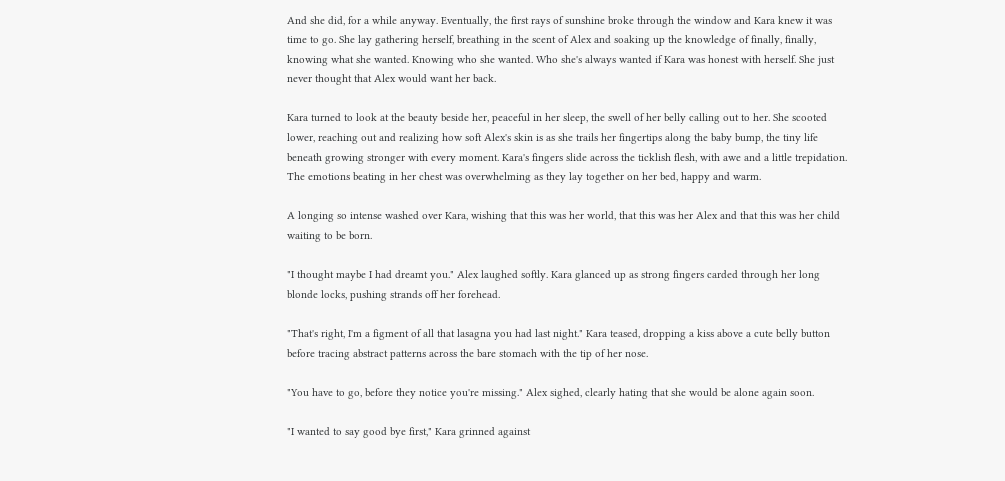And she did, for a while anyway. Eventually, the first rays of sunshine broke through the window and Kara knew it was time to go. She lay gathering herself, breathing in the scent of Alex and soaking up the knowledge of finally, finally, knowing what she wanted. Knowing who she wanted. Who she's always wanted if Kara was honest with herself. She just never thought that Alex would want her back.

Kara turned to look at the beauty beside her, peaceful in her sleep, the swell of her belly calling out to her. She scooted lower, reaching out and realizing how soft Alex's skin is as she trails her fingertips along the baby bump, the tiny life beneath growing stronger with every moment. Kara's fingers slide across the ticklish flesh, with awe and a little trepidation. The emotions beating in her chest was overwhelming as they lay together on her bed, happy and warm.

A longing so intense washed over Kara, wishing that this was her world, that this was her Alex and that this was her child waiting to be born.

"I thought maybe I had dreamt you." Alex laughed softly. Kara glanced up as strong fingers carded through her long blonde locks, pushing strands off her forehead.

"That's right, I'm a figment of all that lasagna you had last night." Kara teased, dropping a kiss above a cute belly button before tracing abstract patterns across the bare stomach with the tip of her nose.

"You have to go, before they notice you're missing." Alex sighed, clearly hating that she would be alone again soon.

"I wanted to say good bye first," Kara grinned against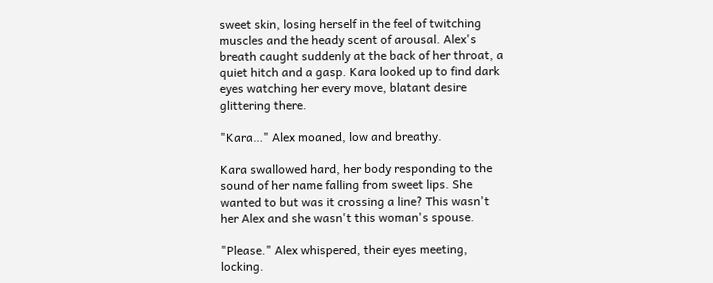sweet skin, losing herself in the feel of twitching muscles and the heady scent of arousal. Alex's breath caught suddenly at the back of her throat, a quiet hitch and a gasp. Kara looked up to find dark eyes watching her every move, blatant desire glittering there.

"Kara…" Alex moaned, low and breathy.

Kara swallowed hard, her body responding to the sound of her name falling from sweet lips. She wanted to but was it crossing a line? This wasn't her Alex and she wasn't this woman's spouse.

"Please." Alex whispered, their eyes meeting, locking.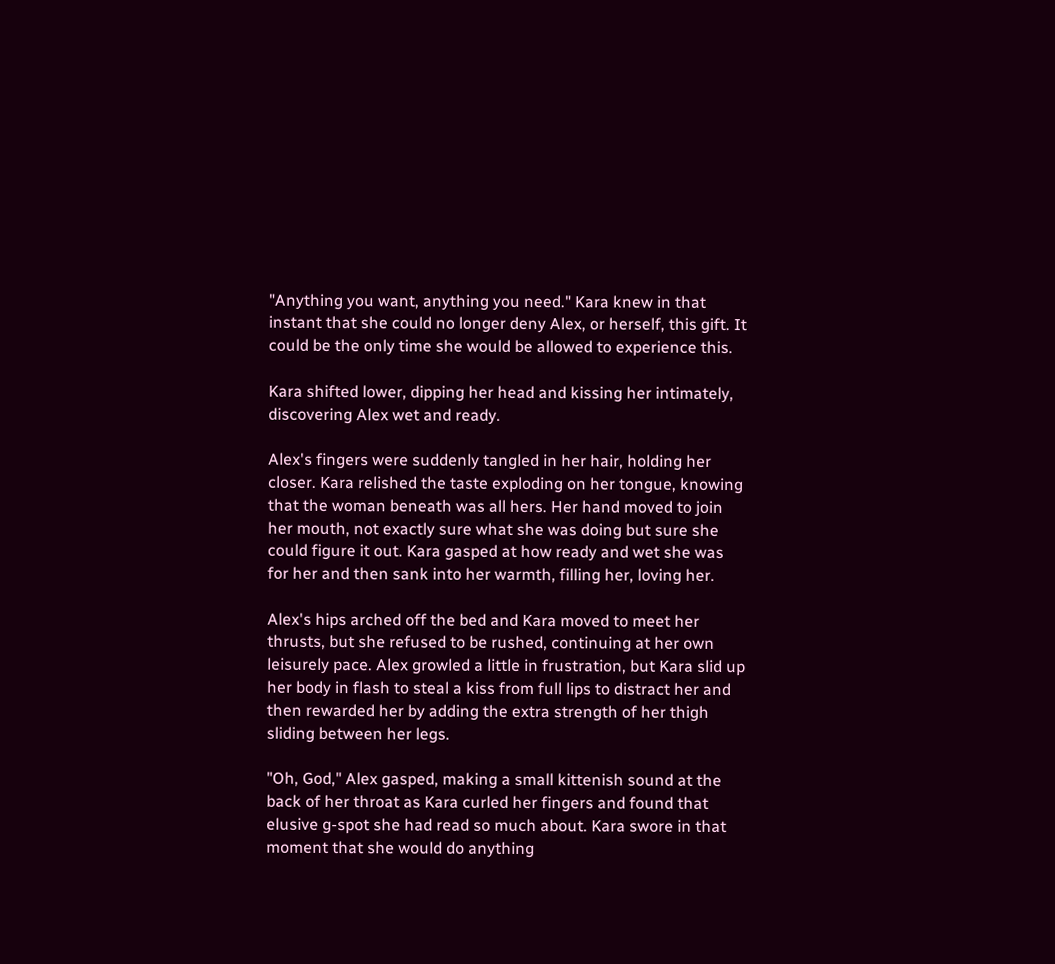"Anything you want, anything you need." Kara knew in that instant that she could no longer deny Alex, or herself, this gift. It could be the only time she would be allowed to experience this.

Kara shifted lower, dipping her head and kissing her intimately, discovering Alex wet and ready.

Alex's fingers were suddenly tangled in her hair, holding her closer. Kara relished the taste exploding on her tongue, knowing that the woman beneath was all hers. Her hand moved to join her mouth, not exactly sure what she was doing but sure she could figure it out. Kara gasped at how ready and wet she was for her and then sank into her warmth, filling her, loving her.

Alex's hips arched off the bed and Kara moved to meet her thrusts, but she refused to be rushed, continuing at her own leisurely pace. Alex growled a little in frustration, but Kara slid up her body in flash to steal a kiss from full lips to distract her and then rewarded her by adding the extra strength of her thigh sliding between her legs.

"Oh, God," Alex gasped, making a small kittenish sound at the back of her throat as Kara curled her fingers and found that elusive g-spot she had read so much about. Kara swore in that moment that she would do anything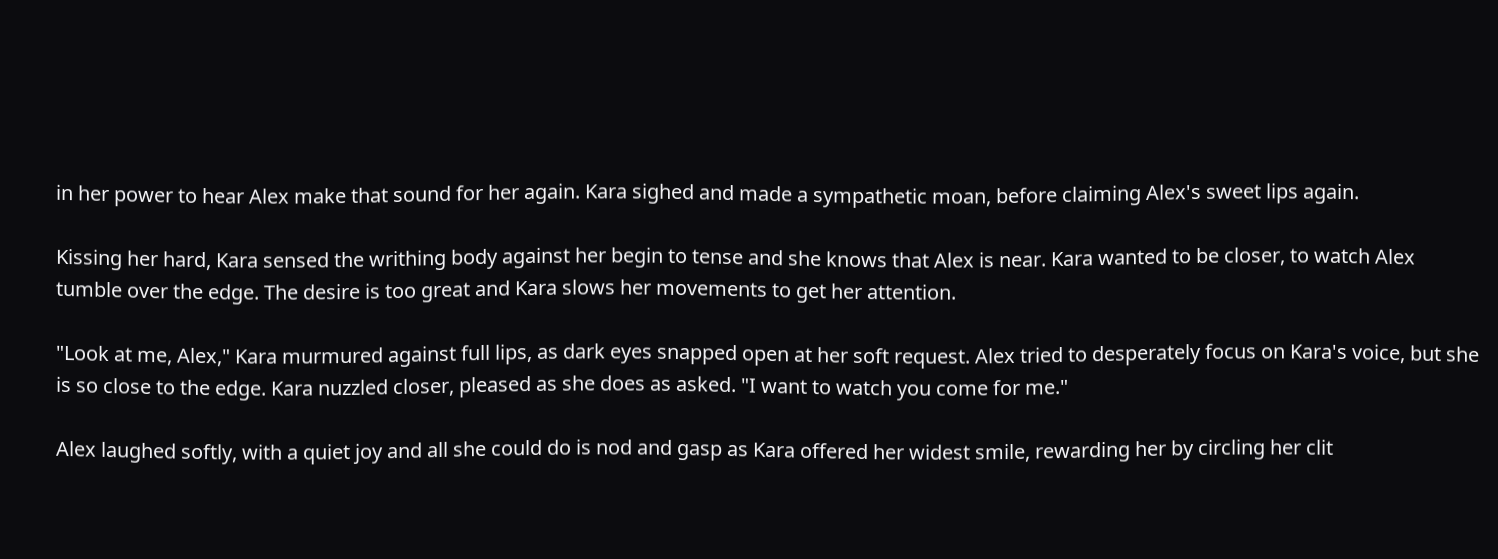in her power to hear Alex make that sound for her again. Kara sighed and made a sympathetic moan, before claiming Alex's sweet lips again.

Kissing her hard, Kara sensed the writhing body against her begin to tense and she knows that Alex is near. Kara wanted to be closer, to watch Alex tumble over the edge. The desire is too great and Kara slows her movements to get her attention.

"Look at me, Alex," Kara murmured against full lips, as dark eyes snapped open at her soft request. Alex tried to desperately focus on Kara's voice, but she is so close to the edge. Kara nuzzled closer, pleased as she does as asked. "I want to watch you come for me."

Alex laughed softly, with a quiet joy and all she could do is nod and gasp as Kara offered her widest smile, rewarding her by circling her clit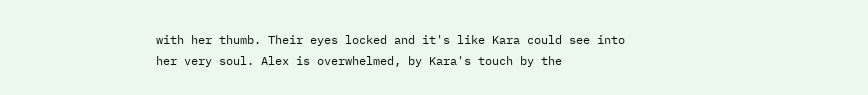with her thumb. Their eyes locked and it's like Kara could see into her very soul. Alex is overwhelmed, by Kara's touch by the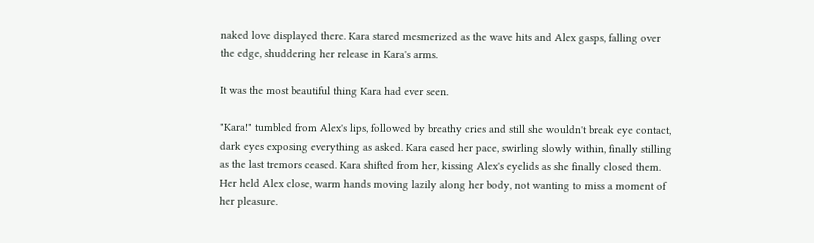naked love displayed there. Kara stared mesmerized as the wave hits and Alex gasps, falling over the edge, shuddering her release in Kara's arms.

It was the most beautiful thing Kara had ever seen.

"Kara!" tumbled from Alex's lips, followed by breathy cries and still she wouldn't break eye contact, dark eyes exposing everything as asked. Kara eased her pace, swirling slowly within, finally stilling as the last tremors ceased. Kara shifted from her, kissing Alex's eyelids as she finally closed them. Her held Alex close, warm hands moving lazily along her body, not wanting to miss a moment of her pleasure.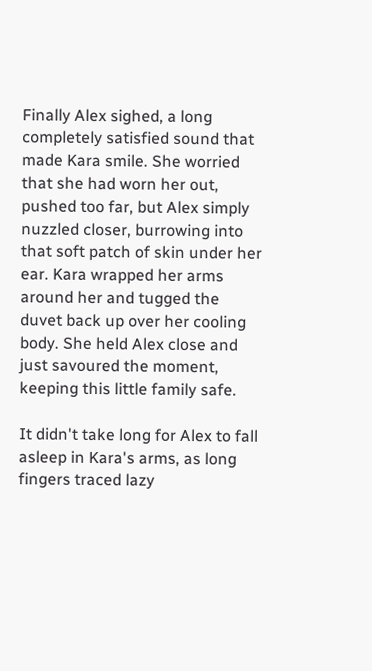Finally Alex sighed, a long completely satisfied sound that made Kara smile. She worried that she had worn her out, pushed too far, but Alex simply nuzzled closer, burrowing into that soft patch of skin under her ear. Kara wrapped her arms around her and tugged the duvet back up over her cooling body. She held Alex close and just savoured the moment, keeping this little family safe.

It didn't take long for Alex to fall asleep in Kara's arms, as long fingers traced lazy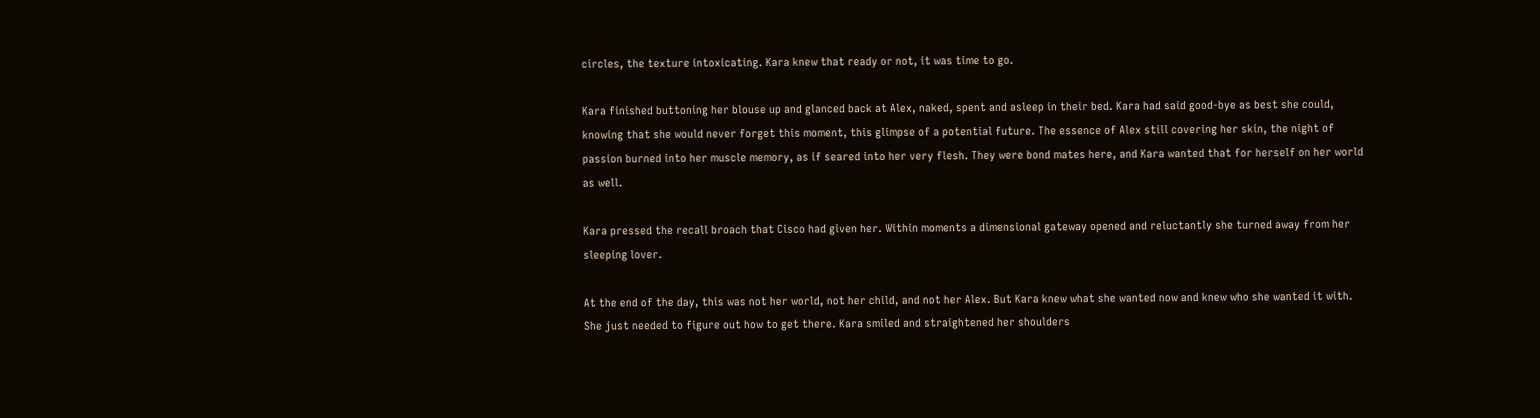circles, the texture intoxicating. Kara knew that ready or not, it was time to go.

Kara finished buttoning her blouse up and glanced back at Alex, naked, spent and asleep in their bed. Kara had said good-bye as best she could, knowing that she would never forget this moment, this glimpse of a potential future. The essence of Alex still covering her skin, the night of passion burned into her muscle memory, as if seared into her very flesh. They were bond mates here, and Kara wanted that for herself on her world as well.

Kara pressed the recall broach that Cisco had given her. Within moments a dimensional gateway opened and reluctantly she turned away from her sleeping lover.

At the end of the day, this was not her world, not her child, and not her Alex. But Kara knew what she wanted now and knew who she wanted it with. She just needed to figure out how to get there. Kara smiled and straightened her shoulders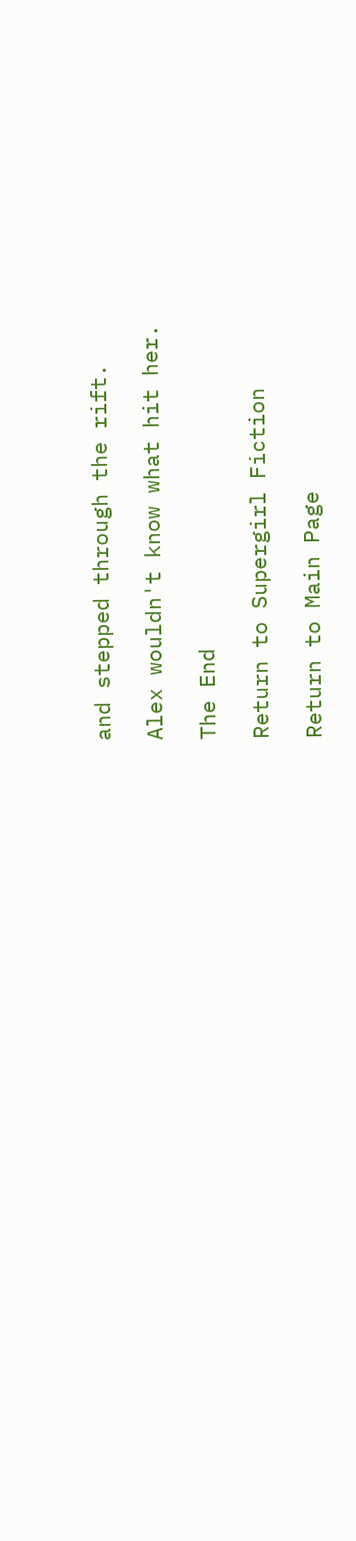and stepped through the rift.

Alex wouldn't know what hit her.

The End

Return to Supergirl Fiction

Return to Main Page